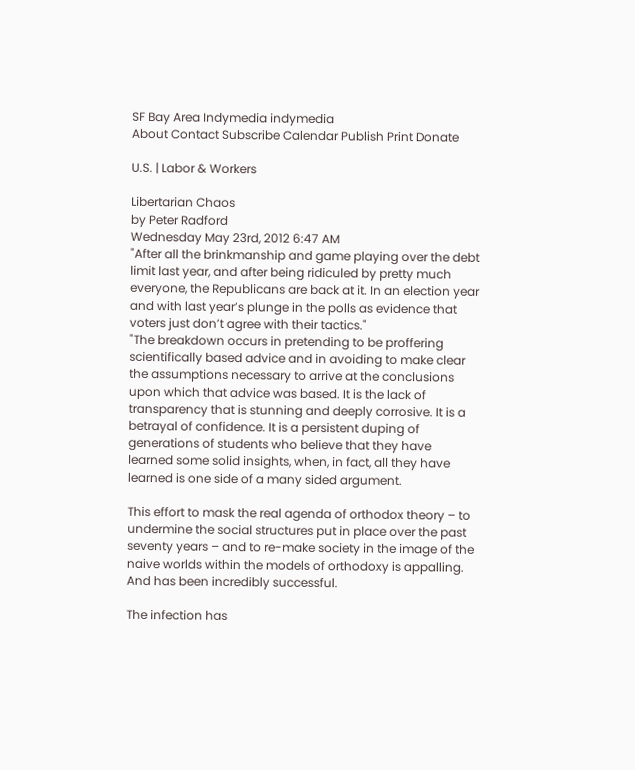SF Bay Area Indymedia indymedia
About Contact Subscribe Calendar Publish Print Donate

U.S. | Labor & Workers

Libertarian Chaos
by Peter Radford
Wednesday May 23rd, 2012 6:47 AM
"After all the brinkmanship and game playing over the debt limit last year, and after being ridiculed by pretty much everyone, the Republicans are back at it. In an election year and with last year’s plunge in the polls as evidence that voters just don’t agree with their tactics."
"The breakdown occurs in pretending to be proffering scientifically based advice and in avoiding to make clear the assumptions necessary to arrive at the conclusions upon which that advice was based. It is the lack of transparency that is stunning and deeply corrosive. It is a betrayal of confidence. It is a persistent duping of generations of students who believe that they have learned some solid insights, when, in fact, all they have learned is one side of a many sided argument.

This effort to mask the real agenda of orthodox theory – to undermine the social structures put in place over the past seventy years – and to re-make society in the image of the naive worlds within the models of orthodoxy is appalling. And has been incredibly successful.

The infection has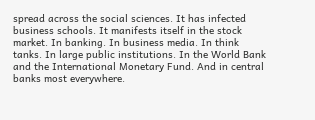spread across the social sciences. It has infected business schools. It manifests itself in the stock market. In banking. In business media. In think tanks. In large public institutions. In the World Bank and the International Monetary Fund. And in central banks most everywhere.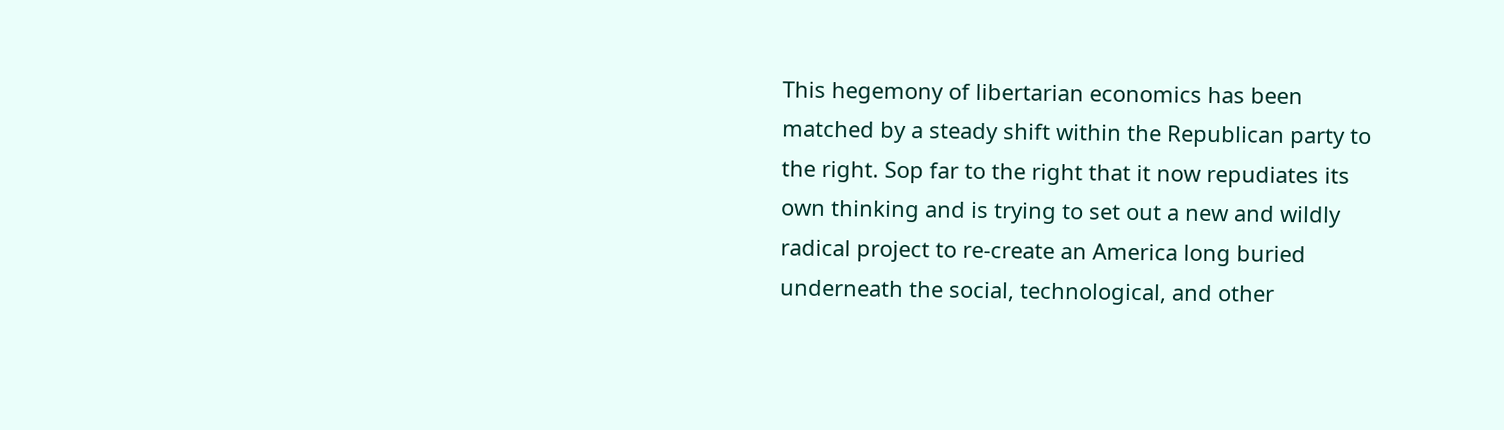This hegemony of libertarian economics has been matched by a steady shift within the Republican party to the right. Sop far to the right that it now repudiates its own thinking and is trying to set out a new and wildly radical project to re-create an America long buried underneath the social, technological, and other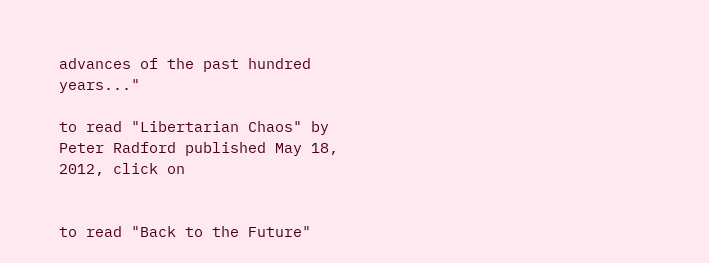advances of the past hundred years..."

to read "Libertarian Chaos" by Peter Radford published May 18, 2012, click on


to read "Back to the Future"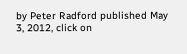by Peter Radford published May 3, 2012, click on